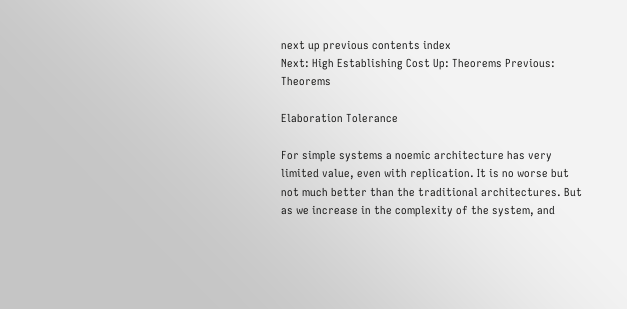next up previous contents index
Next: High Establishing Cost Up: Theorems Previous: Theorems

Elaboration Tolerance

For simple systems a noemic architecture has very limited value, even with replication. It is no worse but not much better than the traditional architectures. But as we increase in the complexity of the system, and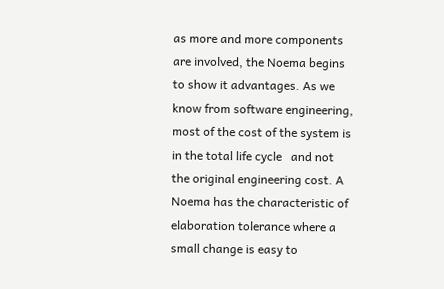as more and more components are involved, the Noema begins to show it advantages. As we know from software engineering, most of the cost of the system is in the total life cycle   and not the original engineering cost. A Noema has the characteristic of elaboration tolerance where a small change is easy to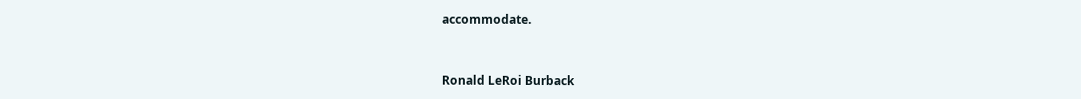accommodate.


Ronald LeRoi Burback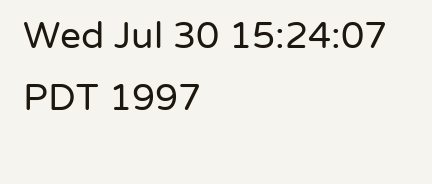Wed Jul 30 15:24:07 PDT 1997